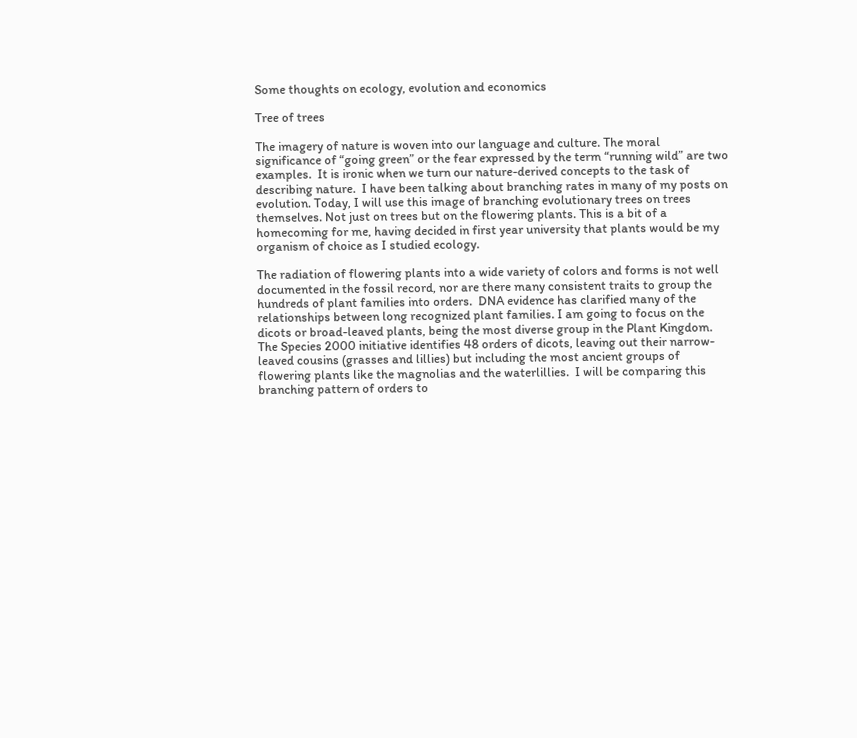Some thoughts on ecology, evolution and economics

Tree of trees

The imagery of nature is woven into our language and culture. The moral significance of “going green” or the fear expressed by the term “running wild” are two examples.  It is ironic when we turn our nature-derived concepts to the task of describing nature.  I have been talking about branching rates in many of my posts on evolution. Today, I will use this image of branching evolutionary trees on trees themselves. Not just on trees but on the flowering plants. This is a bit of a homecoming for me, having decided in first year university that plants would be my organism of choice as I studied ecology.

The radiation of flowering plants into a wide variety of colors and forms is not well documented in the fossil record, nor are there many consistent traits to group the hundreds of plant families into orders.  DNA evidence has clarified many of the relationships between long recognized plant families. I am going to focus on the dicots or broad-leaved plants, being the most diverse group in the Plant Kingdom.  The Species 2000 initiative identifies 48 orders of dicots, leaving out their narrow-leaved cousins (grasses and lillies) but including the most ancient groups of flowering plants like the magnolias and the waterlillies.  I will be comparing this branching pattern of orders to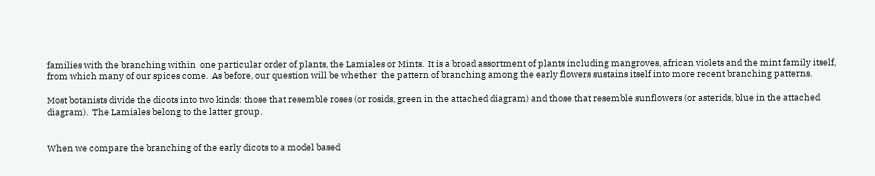families with the branching within  one particular order of plants, the Lamiales or Mints.  It is a broad assortment of plants including mangroves, african violets and the mint family itself, from which many of our spices come.  As before, our question will be whether  the pattern of branching among the early flowers sustains itself into more recent branching patterns.

Most botanists divide the dicots into two kinds: those that resemble roses (or rosids, green in the attached diagram) and those that resemble sunflowers (or asterids, blue in the attached diagram).  The Lamiales belong to the latter group.


When we compare the branching of the early dicots to a model based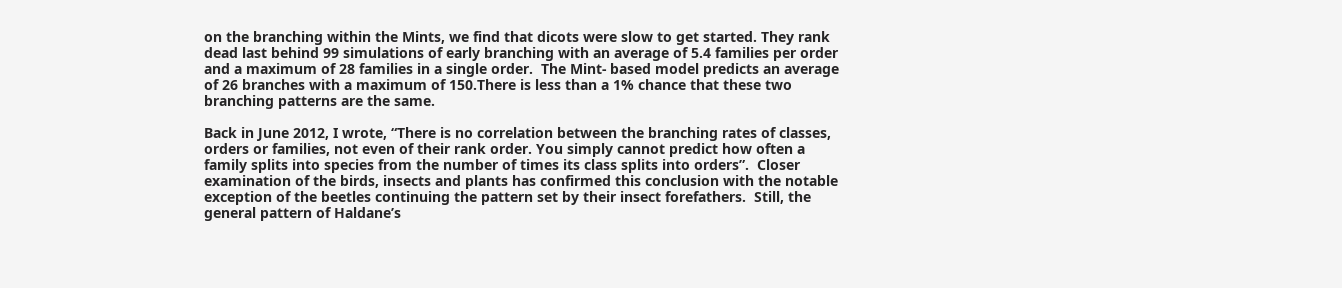on the branching within the Mints, we find that dicots were slow to get started. They rank dead last behind 99 simulations of early branching with an average of 5.4 families per order and a maximum of 28 families in a single order.  The Mint- based model predicts an average of 26 branches with a maximum of 150.There is less than a 1% chance that these two branching patterns are the same.

Back in June 2012, I wrote, “There is no correlation between the branching rates of classes, orders or families, not even of their rank order. You simply cannot predict how often a family splits into species from the number of times its class splits into orders”.  Closer examination of the birds, insects and plants has confirmed this conclusion with the notable exception of the beetles continuing the pattern set by their insect forefathers.  Still, the general pattern of Haldane’s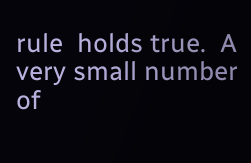rule  holds true.  A very small number of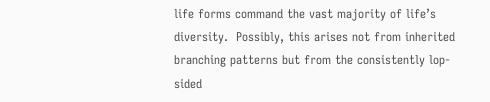life forms command the vast majority of life’s diversity.  Possibly, this arises not from inherited branching patterns but from the consistently lop-sided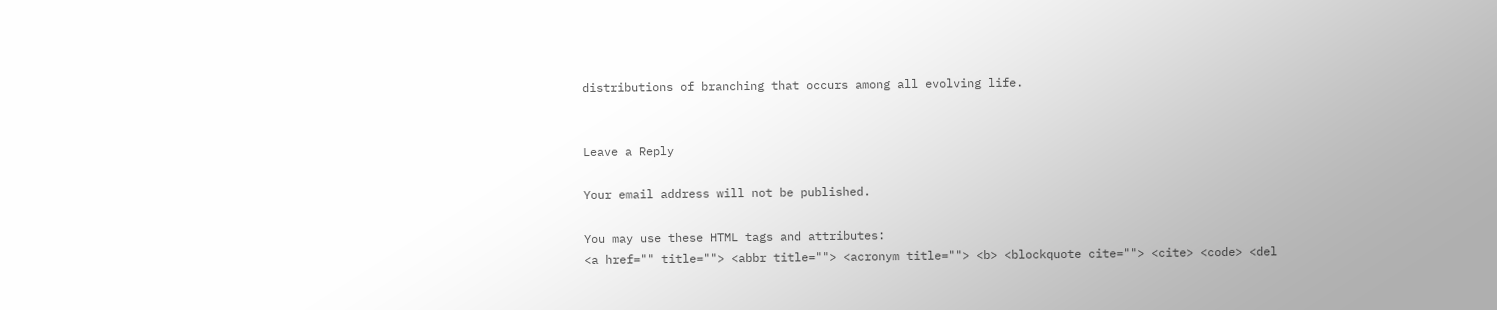distributions of branching that occurs among all evolving life.


Leave a Reply

Your email address will not be published.

You may use these HTML tags and attributes:
<a href="" title=""> <abbr title=""> <acronym title=""> <b> <blockquote cite=""> <cite> <code> <del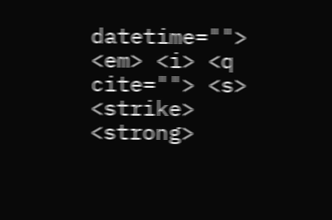datetime=""> <em> <i> <q cite=""> <s> <strike> <strong>